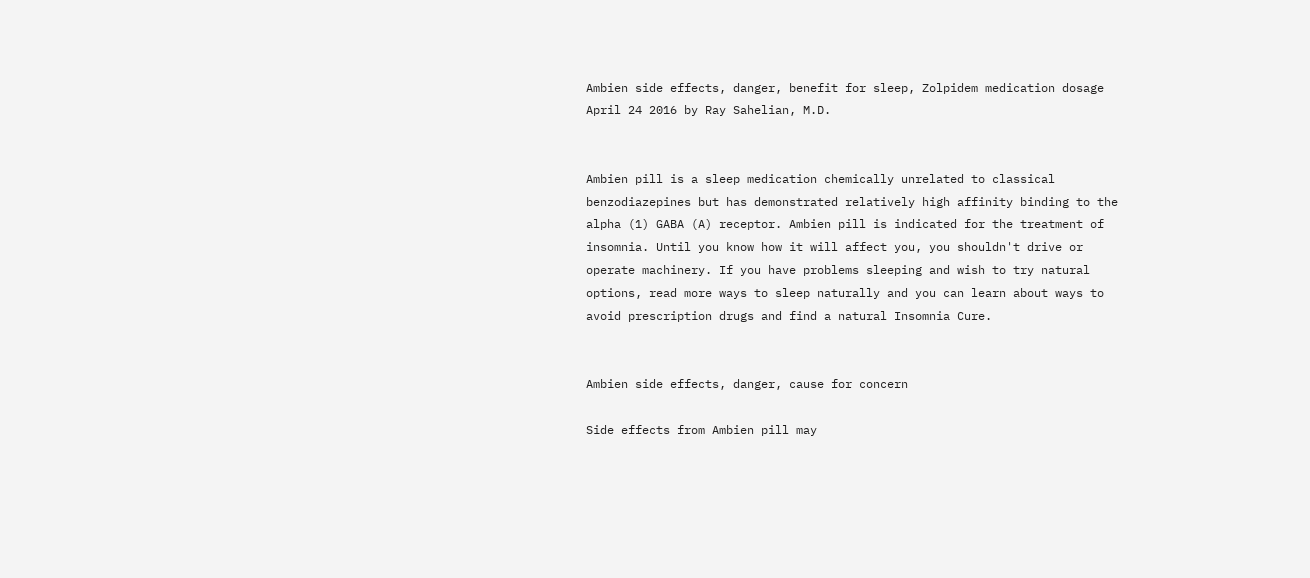Ambien side effects, danger, benefit for sleep, Zolpidem medication dosage
April 24 2016 by Ray Sahelian, M.D.


Ambien pill is a sleep medication chemically unrelated to classical benzodiazepines but has demonstrated relatively high affinity binding to the alpha (1) GABA (A) receptor. Ambien pill is indicated for the treatment of insomnia. Until you know how it will affect you, you shouldn't drive or operate machinery. If you have problems sleeping and wish to try natural options, read more ways to sleep naturally and you can learn about ways to avoid prescription drugs and find a natural Insomnia Cure.


Ambien side effects, danger, cause for concern

Side effects from Ambien pill may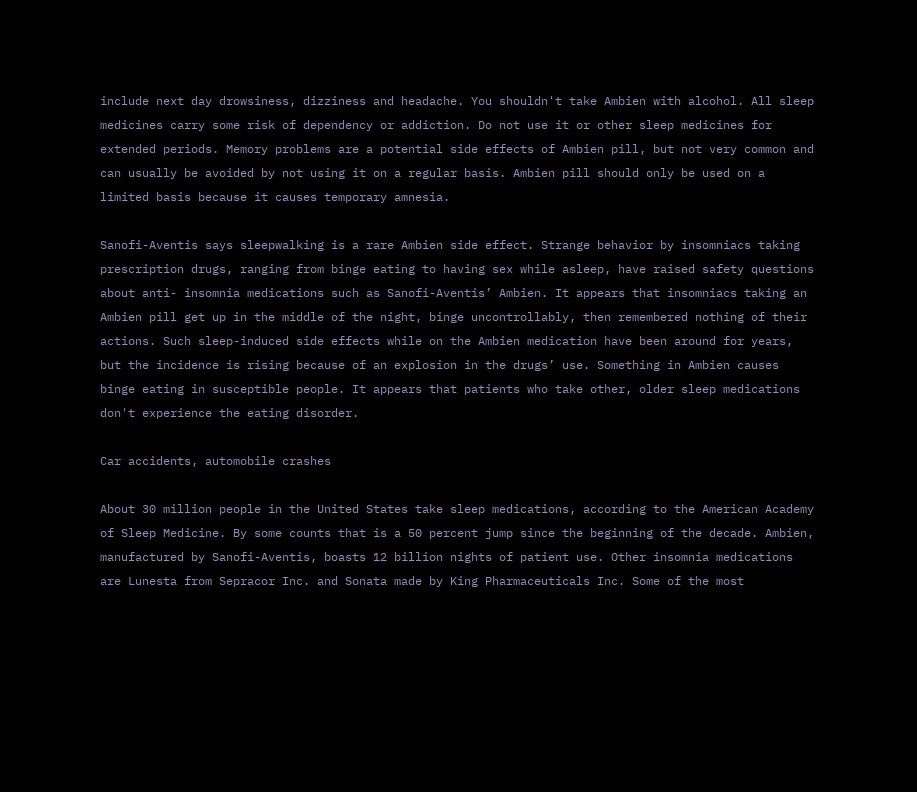include next day drowsiness, dizziness and headache. You shouldn't take Ambien with alcohol. All sleep medicines carry some risk of dependency or addiction. Do not use it or other sleep medicines for extended periods. Memory problems are a potential side effects of Ambien pill, but not very common and can usually be avoided by not using it on a regular basis. Ambien pill should only be used on a limited basis because it causes temporary amnesia.

Sanofi-Aventis says sleepwalking is a rare Ambien side effect. Strange behavior by insomniacs taking prescription drugs, ranging from binge eating to having sex while asleep, have raised safety questions about anti- insomnia medications such as Sanofi-Aventis’ Ambien. It appears that insomniacs taking an Ambien pill get up in the middle of the night, binge uncontrollably, then remembered nothing of their actions. Such sleep-induced side effects while on the Ambien medication have been around for years, but the incidence is rising because of an explosion in the drugs’ use. Something in Ambien causes binge eating in susceptible people. It appears that patients who take other, older sleep medications don't experience the eating disorder.

Car accidents, automobile crashes

About 30 million people in the United States take sleep medications, according to the American Academy of Sleep Medicine. By some counts that is a 50 percent jump since the beginning of the decade. Ambien, manufactured by Sanofi-Aventis, boasts 12 billion nights of patient use. Other insomnia medications are Lunesta from Sepracor Inc. and Sonata made by King Pharmaceuticals Inc. Some of the most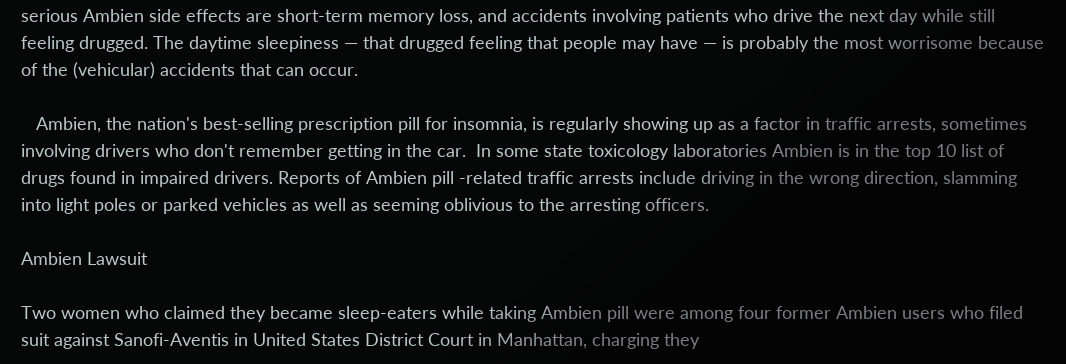serious Ambien side effects are short-term memory loss, and accidents involving patients who drive the next day while still feeling drugged. The daytime sleepiness — that drugged feeling that people may have — is probably the most worrisome because of the (vehicular) accidents that can occur.

   Ambien, the nation's best-selling prescription pill for insomnia, is regularly showing up as a factor in traffic arrests, sometimes involving drivers who don't remember getting in the car.  In some state toxicology laboratories Ambien is in the top 10 list of drugs found in impaired drivers. Reports of Ambien pill -related traffic arrests include driving in the wrong direction, slamming into light poles or parked vehicles as well as seeming oblivious to the arresting officers.

Ambien Lawsuit

Two women who claimed they became sleep-eaters while taking Ambien pill were among four former Ambien users who filed suit against Sanofi-Aventis in United States District Court in Manhattan, charging they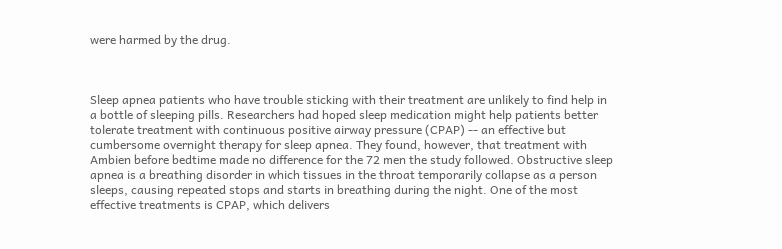were harmed by the drug.



Sleep apnea patients who have trouble sticking with their treatment are unlikely to find help in a bottle of sleeping pills. Researchers had hoped sleep medication might help patients better tolerate treatment with continuous positive airway pressure (CPAP) -- an effective but cumbersome overnight therapy for sleep apnea. They found, however, that treatment with Ambien before bedtime made no difference for the 72 men the study followed. Obstructive sleep apnea is a breathing disorder in which tissues in the throat temporarily collapse as a person sleeps, causing repeated stops and starts in breathing during the night. One of the most effective treatments is CPAP, which delivers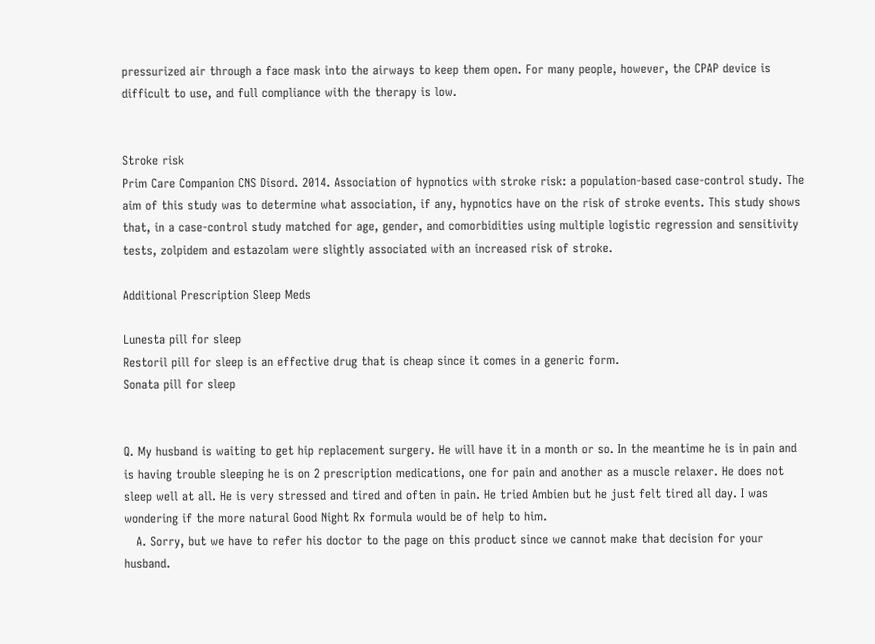pressurized air through a face mask into the airways to keep them open. For many people, however, the CPAP device is difficult to use, and full compliance with the therapy is low.


Stroke risk
Prim Care Companion CNS Disord. 2014. Association of hypnotics with stroke risk: a population-based case-control study. The aim of this study was to determine what association, if any, hypnotics have on the risk of stroke events. This study shows that, in a case-control study matched for age, gender, and comorbidities using multiple logistic regression and sensitivity tests, zolpidem and estazolam were slightly associated with an increased risk of stroke.

Additional Prescription Sleep Meds

Lunesta pill for sleep
Restoril pill for sleep is an effective drug that is cheap since it comes in a generic form.
Sonata pill for sleep


Q. My husband is waiting to get hip replacement surgery. He will have it in a month or so. In the meantime he is in pain and is having trouble sleeping he is on 2 prescription medications, one for pain and another as a muscle relaxer. He does not sleep well at all. He is very stressed and tired and often in pain. He tried Ambien but he just felt tired all day. I was wondering if the more natural Good Night Rx formula would be of help to him.
   A. Sorry, but we have to refer his doctor to the page on this product since we cannot make that decision for your husband.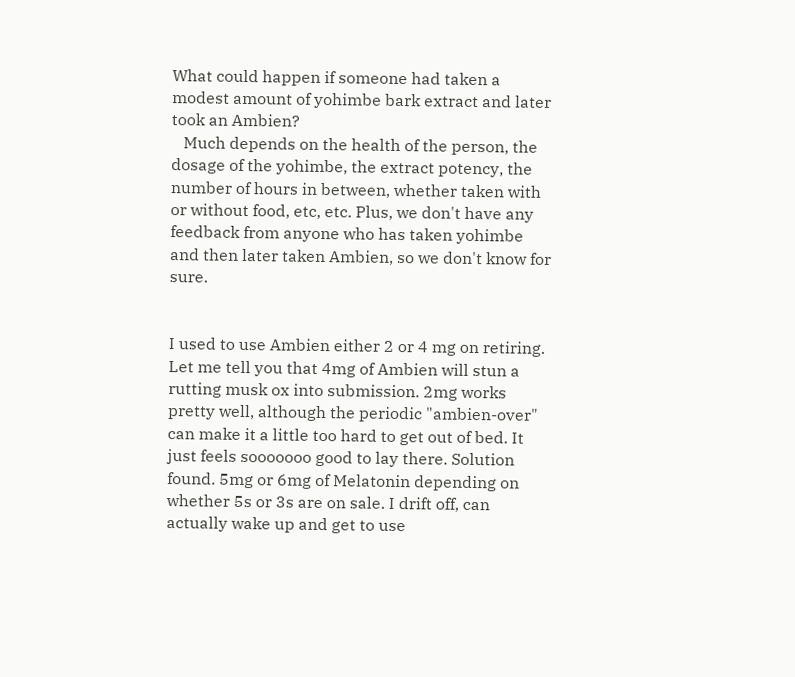What could happen if someone had taken a modest amount of yohimbe bark extract and later took an Ambien?
   Much depends on the health of the person, the dosage of the yohimbe, the extract potency, the number of hours in between, whether taken with or without food, etc, etc. Plus, we don't have any feedback from anyone who has taken yohimbe and then later taken Ambien, so we don't know for sure.


I used to use Ambien either 2 or 4 mg on retiring. Let me tell you that 4mg of Ambien will stun a rutting musk ox into submission. 2mg works pretty well, although the periodic "ambien-over" can make it a little too hard to get out of bed. It just feels sooooooo good to lay there. Solution found. 5mg or 6mg of Melatonin depending on whether 5s or 3s are on sale. I drift off, can actually wake up and get to use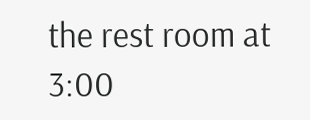the rest room at 3:00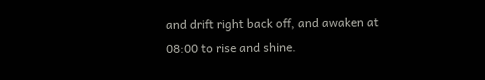and drift right back off, and awaken at 08:00 to rise and shine.